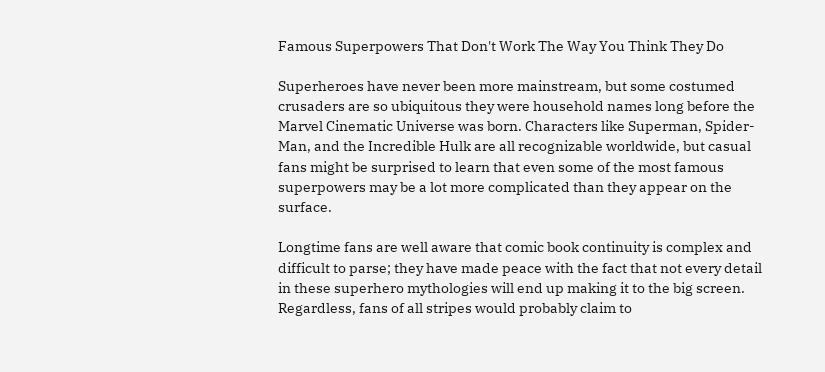Famous Superpowers That Don't Work The Way You Think They Do

Superheroes have never been more mainstream, but some costumed crusaders are so ubiquitous they were household names long before the Marvel Cinematic Universe was born. Characters like Superman, Spider-Man, and the Incredible Hulk are all recognizable worldwide, but casual fans might be surprised to learn that even some of the most famous superpowers may be a lot more complicated than they appear on the surface.

Longtime fans are well aware that comic book continuity is complex and difficult to parse; they have made peace with the fact that not every detail in these superhero mythologies will end up making it to the big screen. Regardless, fans of all stripes would probably claim to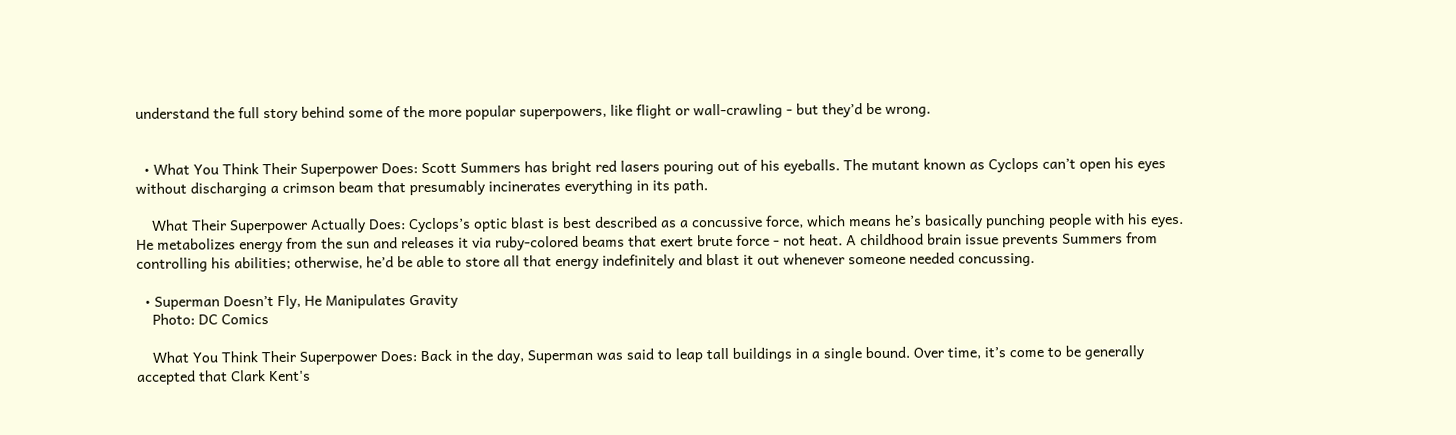understand the full story behind some of the more popular superpowers, like flight or wall-crawling - but they’d be wrong.


  • What You Think Their Superpower Does: Scott Summers has bright red lasers pouring out of his eyeballs. The mutant known as Cyclops can’t open his eyes without discharging a crimson beam that presumably incinerates everything in its path.

    What Their Superpower Actually Does: Cyclops’s optic blast is best described as a concussive force, which means he’s basically punching people with his eyes. He metabolizes energy from the sun and releases it via ruby-colored beams that exert brute force - not heat. A childhood brain issue prevents Summers from controlling his abilities; otherwise, he’d be able to store all that energy indefinitely and blast it out whenever someone needed concussing.

  • Superman Doesn’t Fly, He Manipulates Gravity
    Photo: DC Comics

    What You Think Their Superpower Does: Back in the day, Superman was said to leap tall buildings in a single bound. Over time, it’s come to be generally accepted that Clark Kent's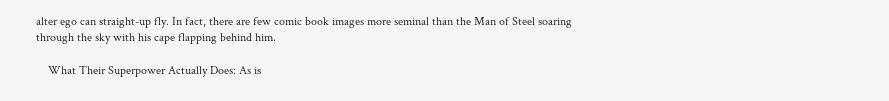alter ego can straight-up fly. In fact, there are few comic book images more seminal than the Man of Steel soaring through the sky with his cape flapping behind him.

    What Their Superpower Actually Does: As is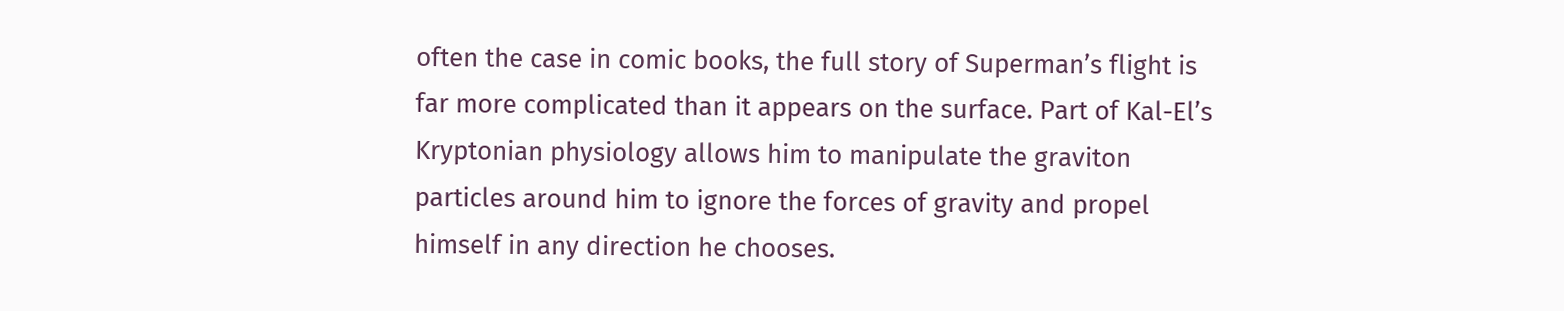often the case in comic books, the full story of Superman’s flight is far more complicated than it appears on the surface. Part of Kal-El’s Kryptonian physiology allows him to manipulate the graviton particles around him to ignore the forces of gravity and propel himself in any direction he chooses.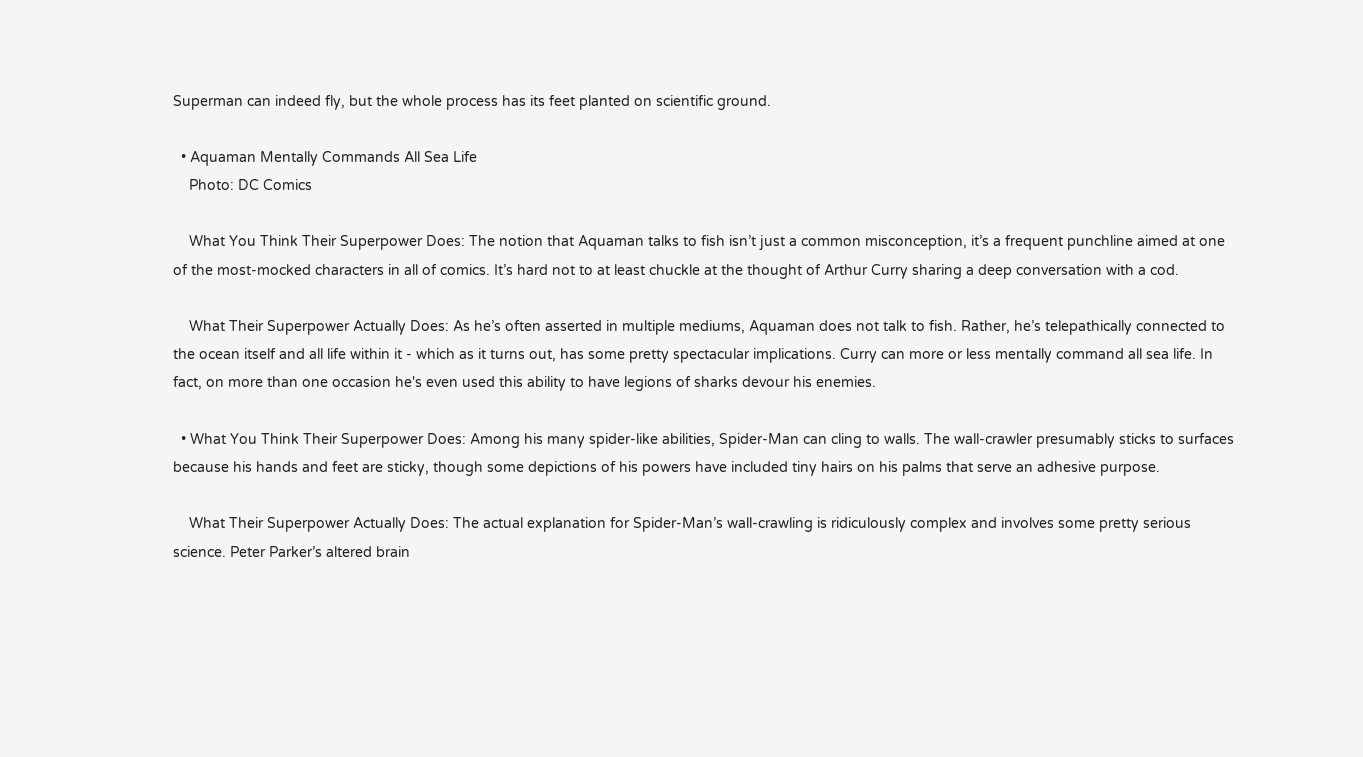Superman can indeed fly, but the whole process has its feet planted on scientific ground.

  • Aquaman Mentally Commands All Sea Life
    Photo: DC Comics

    What You Think Their Superpower Does: The notion that Aquaman talks to fish isn’t just a common misconception, it’s a frequent punchline aimed at one of the most-mocked characters in all of comics. It’s hard not to at least chuckle at the thought of Arthur Curry sharing a deep conversation with a cod.

    What Their Superpower Actually Does: As he’s often asserted in multiple mediums, Aquaman does not talk to fish. Rather, he’s telepathically connected to the ocean itself and all life within it - which as it turns out, has some pretty spectacular implications. Curry can more or less mentally command all sea life. In fact, on more than one occasion he's even used this ability to have legions of sharks devour his enemies.

  • What You Think Their Superpower Does: Among his many spider-like abilities, Spider-Man can cling to walls. The wall-crawler presumably sticks to surfaces because his hands and feet are sticky, though some depictions of his powers have included tiny hairs on his palms that serve an adhesive purpose.

    What Their Superpower Actually Does: The actual explanation for Spider-Man’s wall-crawling is ridiculously complex and involves some pretty serious science. Peter Parker’s altered brain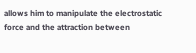allows him to manipulate the electrostatic force and the attraction between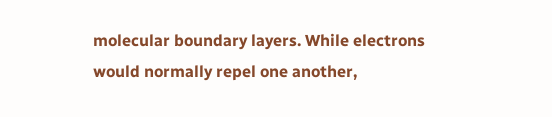molecular boundary layers. While electrons would normally repel one another,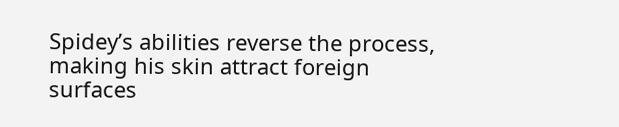Spidey’s abilities reverse the process, making his skin attract foreign surfaces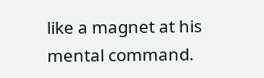like a magnet at his mental command.